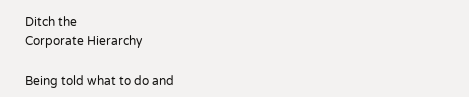Ditch the
Corporate Hierarchy

Being told what to do and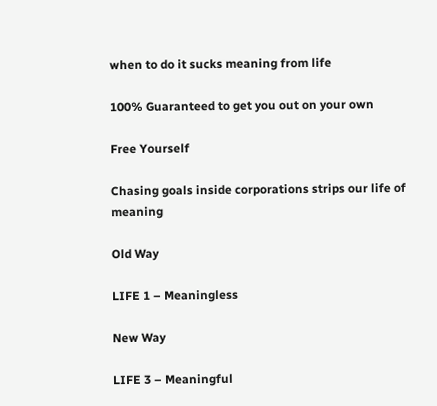when to do it sucks meaning from life

100% Guaranteed to get you out on your own

Free Yourself

Chasing goals inside corporations strips our life of meaning

Old Way

LIFE 1 – Meaningless

New Way

LIFE 3 – Meaningful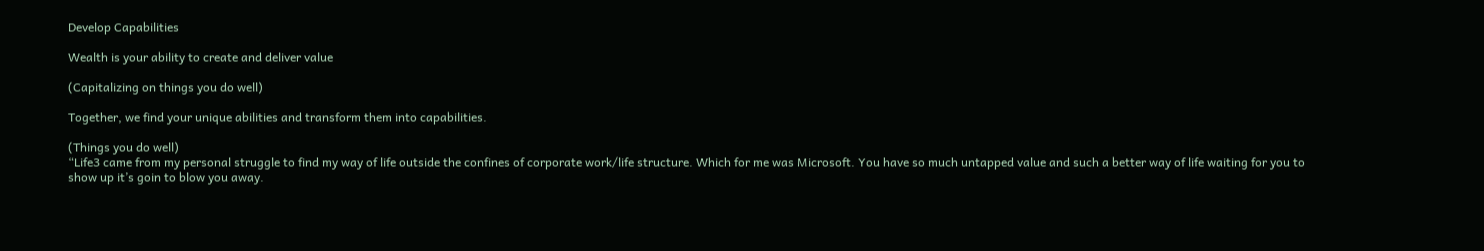Develop Capabilities

Wealth is your ability to create and deliver value

(Capitalizing on things you do well)

Together, we find your unique abilities and transform them into capabilities.

(Things you do well)
“Life3 came from my personal struggle to find my way of life outside the confines of corporate work/life structure. Which for me was Microsoft. You have so much untapped value and such a better way of life waiting for you to show up it’s goin to blow you away.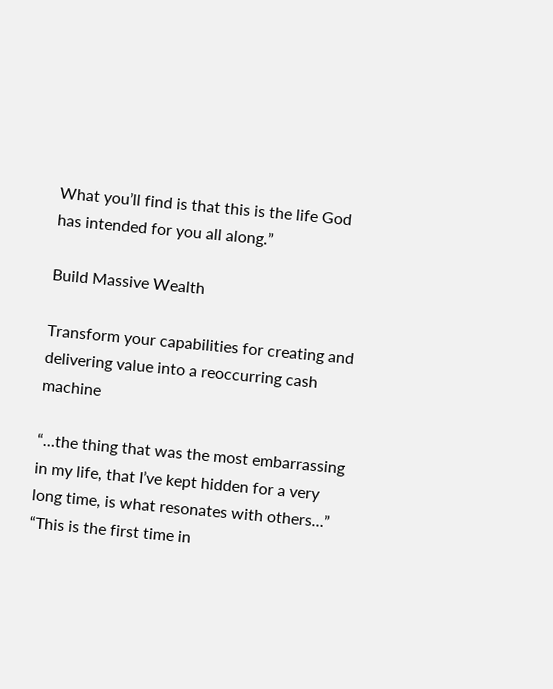What you’ll find is that this is the life God has intended for you all along.”

Build Massive Wealth

Transform your capabilities for creating and delivering value into a reoccurring cash machine

“…the thing that was the most embarrassing in my life, that I’ve kept hidden for a very long time, is what resonates with others…”
“This is the first time in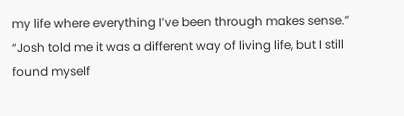my life where everything I’ve been through makes sense.”
“Josh told me it was a different way of living life, but I still found myself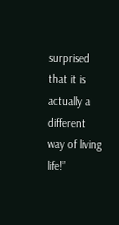surprised that it is actually a different way of living life!”